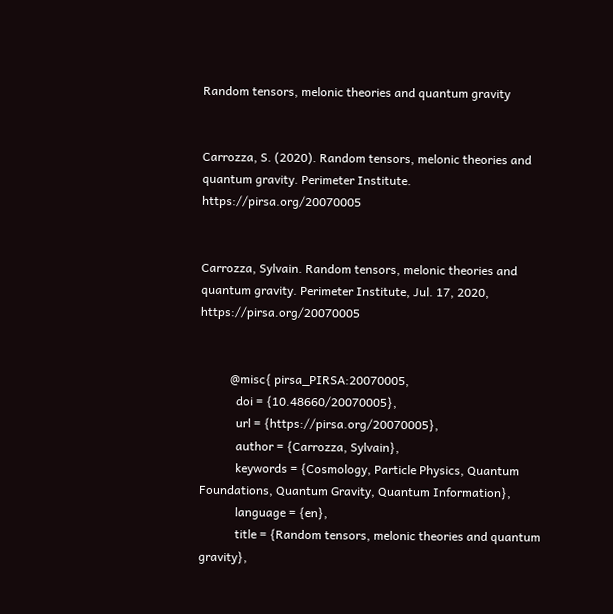Random tensors, melonic theories and quantum gravity


Carrozza, S. (2020). Random tensors, melonic theories and quantum gravity. Perimeter Institute. https://pirsa.org/20070005


Carrozza, Sylvain. Random tensors, melonic theories and quantum gravity. Perimeter Institute, Jul. 17, 2020, https://pirsa.org/20070005


          @misc{ pirsa_PIRSA:20070005,
            doi = {10.48660/20070005},
            url = {https://pirsa.org/20070005},
            author = {Carrozza, Sylvain},
            keywords = {Cosmology, Particle Physics, Quantum Foundations, Quantum Gravity, Quantum Information},
            language = {en},
            title = {Random tensors, melonic theories and quantum gravity},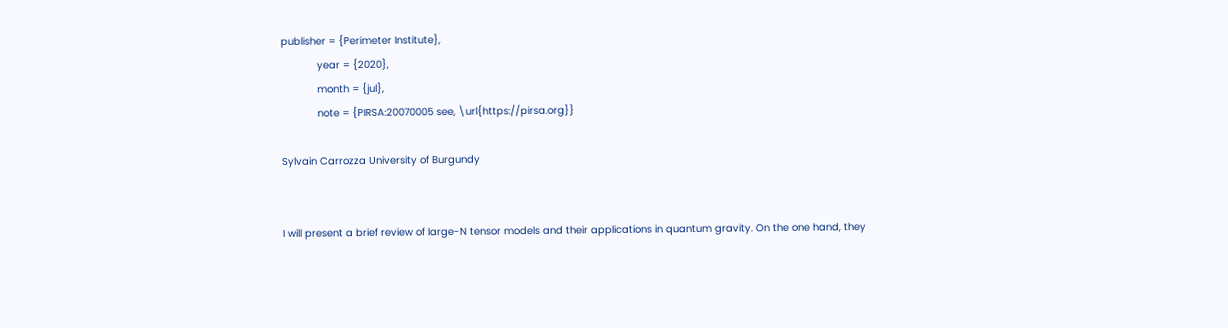publisher = {Perimeter Institute},
            year = {2020},
            month = {jul},
            note = {PIRSA:20070005 see, \url{https://pirsa.org}}

Sylvain Carrozza University of Burgundy


I will present a brief review of large-N tensor models and their applications in quantum gravity. On the one hand, they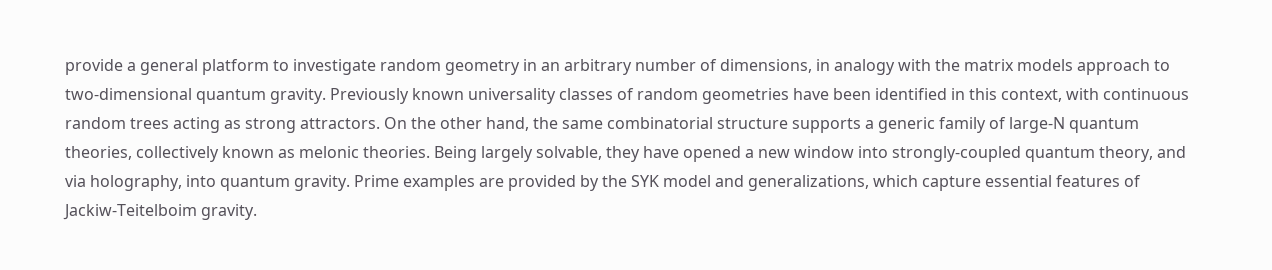provide a general platform to investigate random geometry in an arbitrary number of dimensions, in analogy with the matrix models approach to two-dimensional quantum gravity. Previously known universality classes of random geometries have been identified in this context, with continuous random trees acting as strong attractors. On the other hand, the same combinatorial structure supports a generic family of large-N quantum theories, collectively known as melonic theories. Being largely solvable, they have opened a new window into strongly-coupled quantum theory, and via holography, into quantum gravity. Prime examples are provided by the SYK model and generalizations, which capture essential features of Jackiw-Teitelboim gravity.